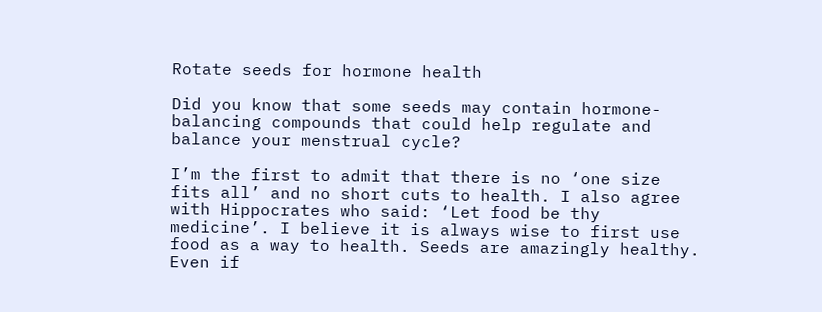Rotate seeds for hormone health

Did you know that some seeds may contain hormone-balancing compounds that could help regulate and balance your menstrual cycle?

I’m the first to admit that there is no ‘one size fits all’ and no short cuts to health. I also agree with Hippocrates who said: ‘Let food be thy medicine’. I believe it is always wise to first use food as a way to health. Seeds are amazingly healthy. Even if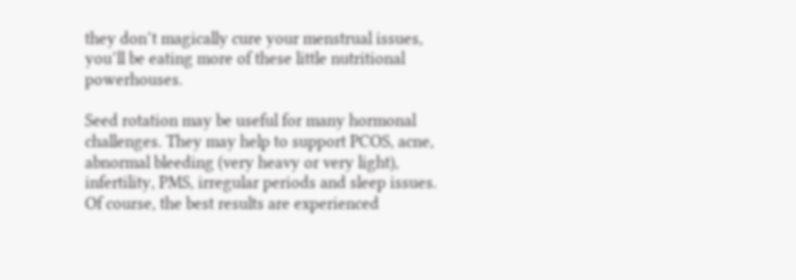they don’t magically cure your menstrual issues, you’ll be eating more of these little nutritional powerhouses.

Seed rotation may be useful for many hormonal challenges. They may help to support PCOS, acne, abnormal bleeding (very heavy or very light), infertility, PMS, irregular periods and sleep issues. Of course, the best results are experienced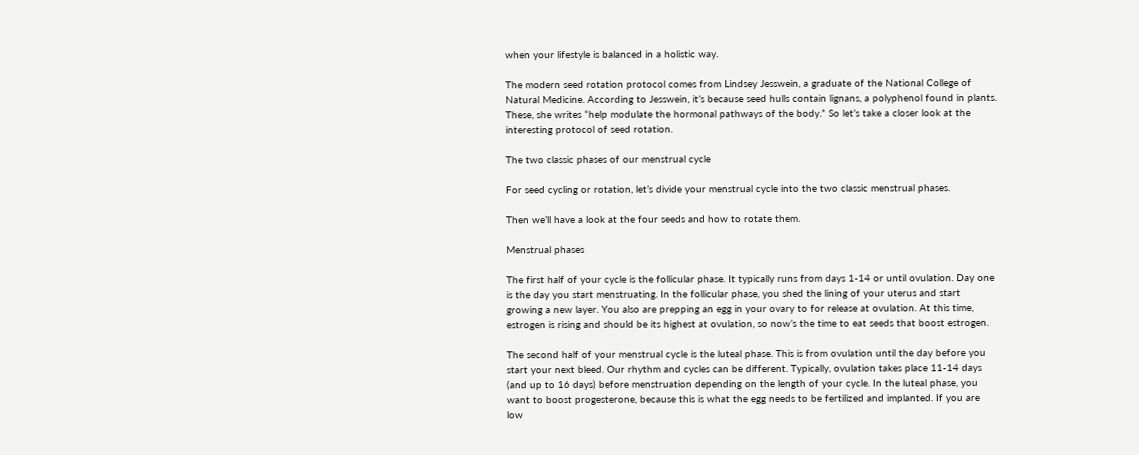when your lifestyle is balanced in a holistic way.

The modern seed rotation protocol comes from Lindsey Jesswein, a graduate of the National College of Natural Medicine. According to Jesswein, it’s because seed hulls contain lignans, a polyphenol found in plants. These, she writes “help modulate the hormonal pathways of the body.” So let’s take a closer look at the interesting protocol of seed rotation.

The two classic phases of our menstrual cycle

For seed cycling or rotation, let’s divide your menstrual cycle into the two classic menstrual phases.

Then we’ll have a look at the four seeds and how to rotate them.

Menstrual phases

The first half of your cycle is the follicular phase. It typically runs from days 1-14 or until ovulation. Day one is the day you start menstruating. In the follicular phase, you shed the lining of your uterus and start growing a new layer. You also are prepping an egg in your ovary to for release at ovulation. At this time, estrogen is rising and should be its highest at ovulation, so now’s the time to eat seeds that boost estrogen.

The second half of your menstrual cycle is the luteal phase. This is from ovulation until the day before you start your next bleed. Our rhythm and cycles can be different. Typically, ovulation takes place 11-14 days (and up to 16 days) before menstruation depending on the length of your cycle. In the luteal phase, you want to boost progesterone, because this is what the egg needs to be fertilized and implanted. If you are low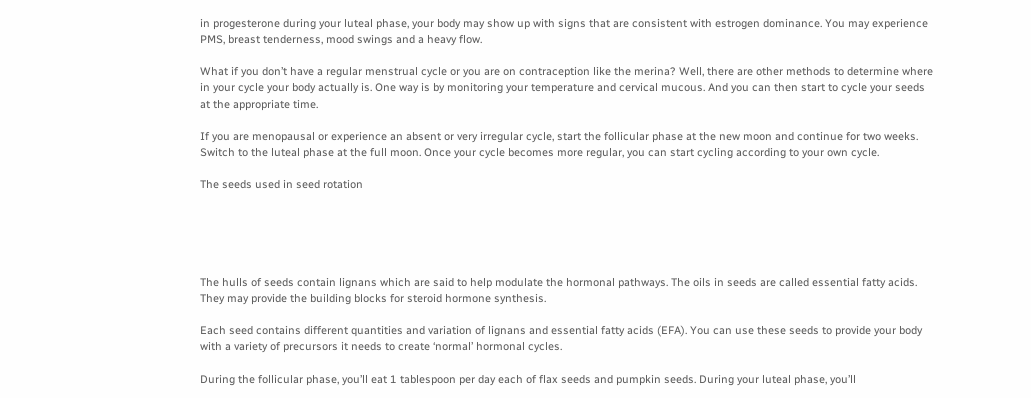in progesterone during your luteal phase, your body may show up with signs that are consistent with estrogen dominance. You may experience PMS, breast tenderness, mood swings and a heavy flow.

What if you don’t have a regular menstrual cycle or you are on contraception like the merina? Well, there are other methods to determine where in your cycle your body actually is. One way is by monitoring your temperature and cervical mucous. And you can then start to cycle your seeds at the appropriate time.

If you are menopausal or experience an absent or very irregular cycle, start the follicular phase at the new moon and continue for two weeks. Switch to the luteal phase at the full moon. Once your cycle becomes more regular, you can start cycling according to your own cycle.

The seeds used in seed rotation





The hulls of seeds contain lignans which are said to help modulate the hormonal pathways. The oils in seeds are called essential fatty acids. They may provide the building blocks for steroid hormone synthesis.

Each seed contains different quantities and variation of lignans and essential fatty acids (EFA). You can use these seeds to provide your body with a variety of precursors it needs to create ‘normal’ hormonal cycles.

During the follicular phase, you’ll eat 1 tablespoon per day each of flax seeds and pumpkin seeds. During your luteal phase, you’ll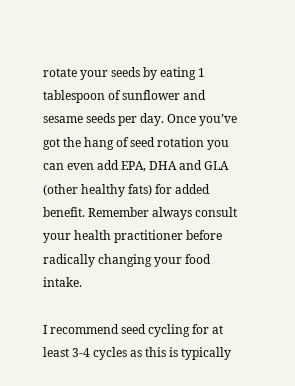rotate your seeds by eating 1 tablespoon of sunflower and sesame seeds per day. Once you’ve got the hang of seed rotation you can even add EPA, DHA and GLA (other healthy fats) for added benefit. Remember always consult your health practitioner before radically changing your food intake.

I recommend seed cycling for at least 3-4 cycles as this is typically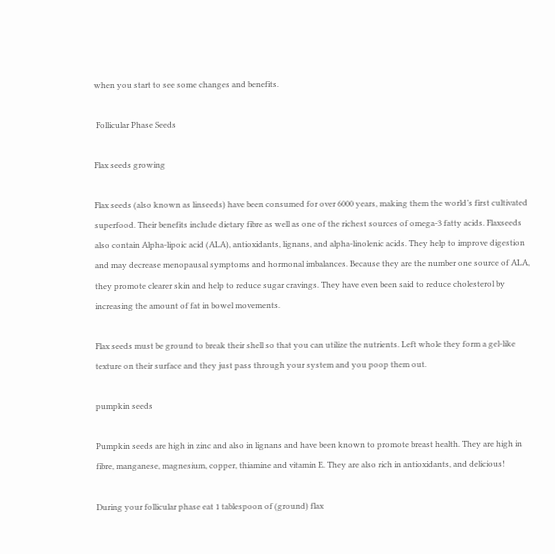when you start to see some changes and benefits.

 Follicular Phase Seeds

Flax seeds growing

Flax seeds (also known as linseeds) have been consumed for over 6000 years, making them the world’s first cultivated superfood. Their benefits include dietary fibre as well as one of the richest sources of omega-3 fatty acids. Flaxseeds also contain Alpha-lipoic acid (ALA), antioxidants, lignans, and alpha-linolenic acids. They help to improve digestion and may decrease menopausal symptoms and hormonal imbalances. Because they are the number one source of ALA, they promote clearer skin and help to reduce sugar cravings. They have even been said to reduce cholesterol by increasing the amount of fat in bowel movements.

Flax seeds must be ground to break their shell so that you can utilize the nutrients. Left whole they form a gel-like texture on their surface and they just pass through your system and you poop them out.

pumpkin seeds

Pumpkin seeds are high in zinc and also in lignans and have been known to promote breast health. They are high in fibre, manganese, magnesium, copper, thiamine and vitamin E. They are also rich in antioxidants, and delicious!

During your follicular phase eat 1 tablespoon of (ground) flax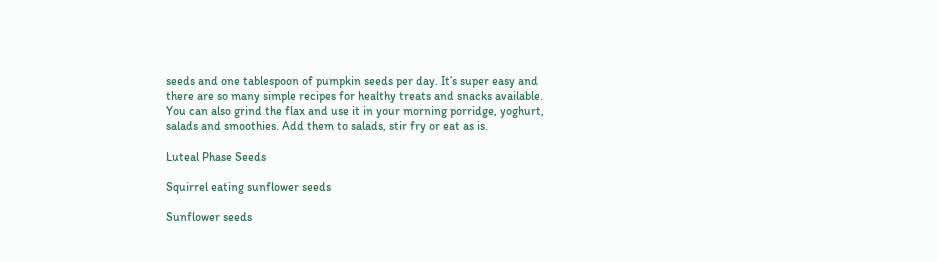seeds and one tablespoon of pumpkin seeds per day. It’s super easy and there are so many simple recipes for healthy treats and snacks available. You can also grind the flax and use it in your morning porridge, yoghurt, salads and smoothies. Add them to salads, stir fry or eat as is.

Luteal Phase Seeds

Squirrel eating sunflower seeds

Sunflower seeds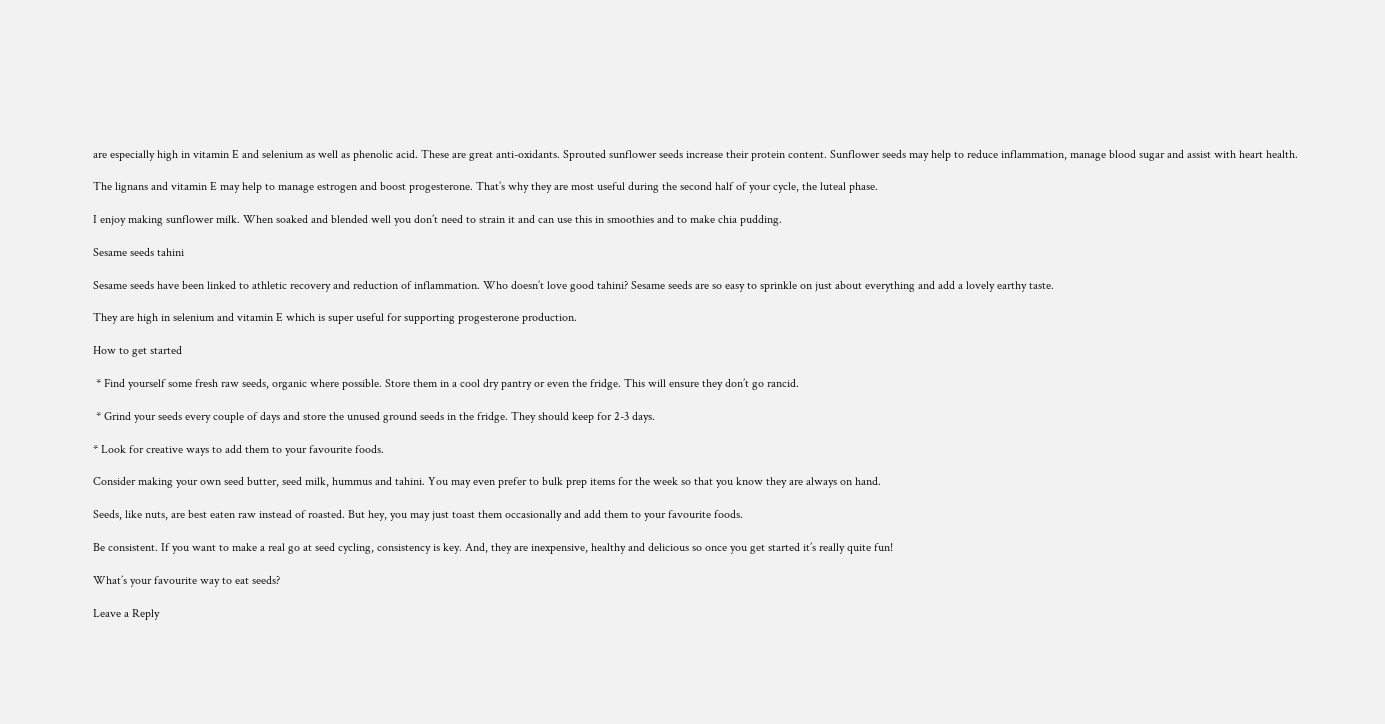are especially high in vitamin E and selenium as well as phenolic acid. These are great anti-oxidants. Sprouted sunflower seeds increase their protein content. Sunflower seeds may help to reduce inflammation, manage blood sugar and assist with heart health.

The lignans and vitamin E may help to manage estrogen and boost progesterone. That’s why they are most useful during the second half of your cycle, the luteal phase.

I enjoy making sunflower milk. When soaked and blended well you don’t need to strain it and can use this in smoothies and to make chia pudding.

Sesame seeds tahini

Sesame seeds have been linked to athletic recovery and reduction of inflammation. Who doesn’t love good tahini? Sesame seeds are so easy to sprinkle on just about everything and add a lovely earthy taste.

They are high in selenium and vitamin E which is super useful for supporting progesterone production.

How to get started

 * Find yourself some fresh raw seeds, organic where possible. Store them in a cool dry pantry or even the fridge. This will ensure they don’t go rancid.

 * Grind your seeds every couple of days and store the unused ground seeds in the fridge. They should keep for 2-3 days.

* Look for creative ways to add them to your favourite foods.

Consider making your own seed butter, seed milk, hummus and tahini. You may even prefer to bulk prep items for the week so that you know they are always on hand.

Seeds, like nuts, are best eaten raw instead of roasted. But hey, you may just toast them occasionally and add them to your favourite foods.

Be consistent. If you want to make a real go at seed cycling, consistency is key. And, they are inexpensive, healthy and delicious so once you get started it’s really quite fun!

What’s your favourite way to eat seeds?

Leave a Reply